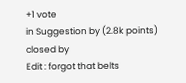+1 vote
in Suggestion by (2.8k points)
closed by
Edit : forgot that belts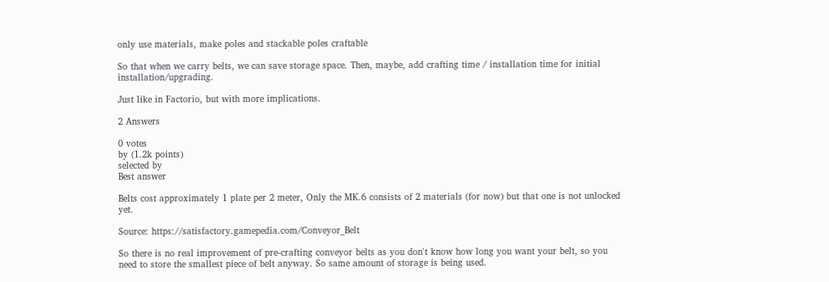only use materials, make poles and stackable poles craftable

So that when we carry belts, we can save storage space. Then, maybe, add crafting time / installation time for initial installation/upgrading.

Just like in Factorio, but with more implications.

2 Answers

0 votes
by (1.2k points)
selected by
Best answer

Belts cost approximately 1 plate per 2 meter, Only the MK.6 consists of 2 materials (for now) but that one is not unlocked yet.

Source: https://satisfactory.gamepedia.com/Conveyor_Belt

So there is no real improvement of pre-crafting conveyor belts as you don't know how long you want your belt, so you need to store the smallest piece of belt anyway. So same amount of storage is being used.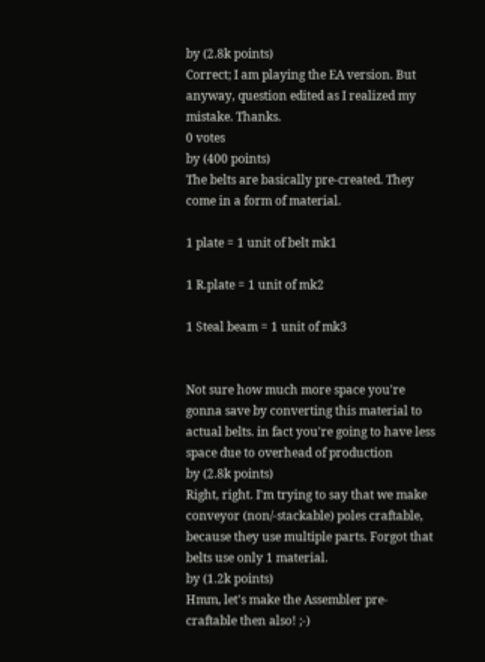by (2.8k points)
Correct; I am playing the EA version. But anyway, question edited as I realized my mistake. Thanks.
0 votes
by (400 points)
The belts are basically pre-created. They come in a form of material.

1 plate = 1 unit of belt mk1

1 R.plate = 1 unit of mk2

1 Steal beam = 1 unit of mk3


Not sure how much more space you're gonna save by converting this material to actual belts. in fact you're going to have less space due to overhead of production
by (2.8k points)
Right, right. I'm trying to say that we make conveyor (non/-stackable) poles craftable, because they use multiple parts. Forgot that belts use only 1 material.
by (1.2k points)
Hmm, let's make the Assembler pre-craftable then also! ;-)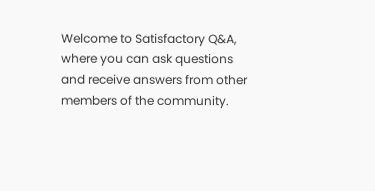Welcome to Satisfactory Q&A, where you can ask questions and receive answers from other members of the community.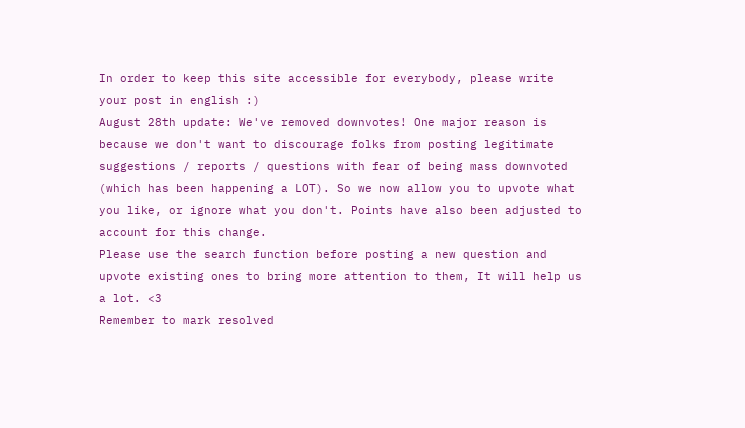In order to keep this site accessible for everybody, please write your post in english :)
August 28th update: We've removed downvotes! One major reason is because we don't want to discourage folks from posting legitimate suggestions / reports / questions with fear of being mass downvoted (which has been happening a LOT). So we now allow you to upvote what you like, or ignore what you don't. Points have also been adjusted to account for this change.
Please use the search function before posting a new question and upvote existing ones to bring more attention to them, It will help us a lot. <3
Remember to mark resolved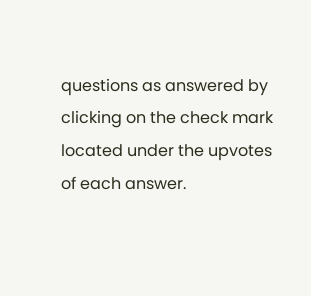questions as answered by clicking on the check mark located under the upvotes of each answer.